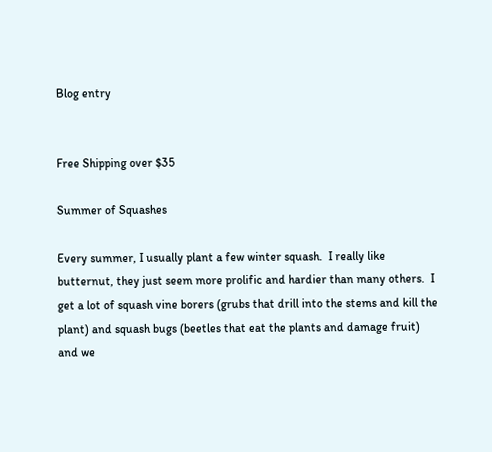Blog entry


Free Shipping over $35

Summer of Squashes

Every summer, I usually plant a few winter squash.  I really like butternut, they just seem more prolific and hardier than many others.  I get a lot of squash vine borers (grubs that drill into the stems and kill the plant) and squash bugs (beetles that eat the plants and damage fruit) and we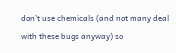don't use chemicals (and not many deal with these bugs anyway) so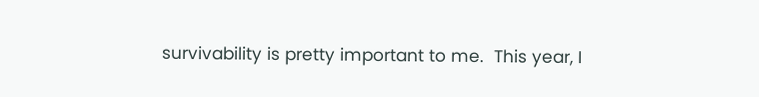survivability is pretty important to me.  This year, I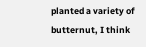planted a variety of butternut, I think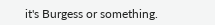it's Burgess or something.